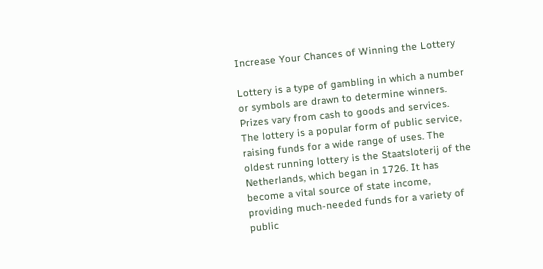Increase Your Chances of Winning the Lottery

Lottery is a type of gambling in which a number or symbols are drawn to determine winners. Prizes vary from cash to goods and services. The lottery is a popular form of public service, raising funds for a wide range of uses. The oldest running lottery is the Staatsloterij of the Netherlands, which began in 1726. It has become a vital source of state income, providing much-needed funds for a variety of public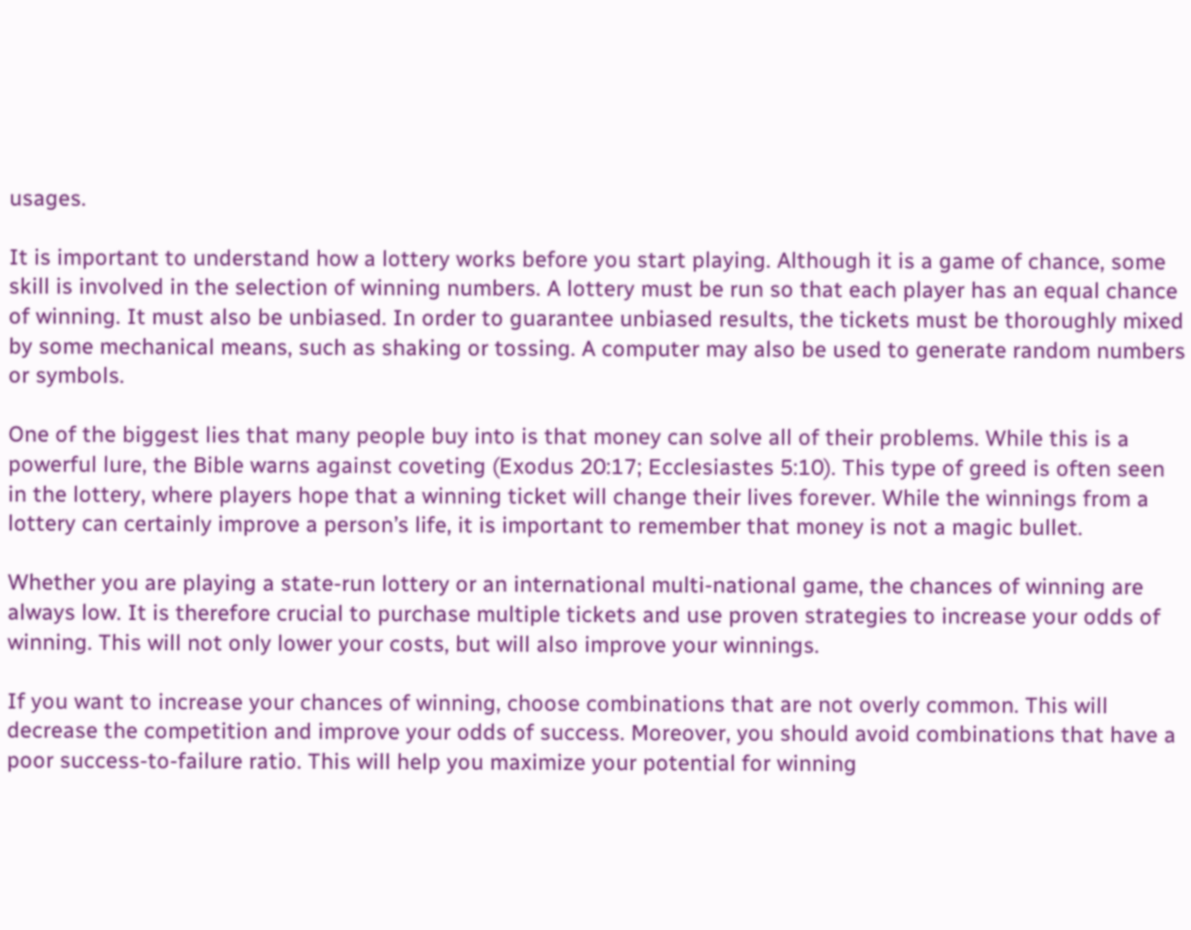usages.

It is important to understand how a lottery works before you start playing. Although it is a game of chance, some skill is involved in the selection of winning numbers. A lottery must be run so that each player has an equal chance of winning. It must also be unbiased. In order to guarantee unbiased results, the tickets must be thoroughly mixed by some mechanical means, such as shaking or tossing. A computer may also be used to generate random numbers or symbols.

One of the biggest lies that many people buy into is that money can solve all of their problems. While this is a powerful lure, the Bible warns against coveting (Exodus 20:17; Ecclesiastes 5:10). This type of greed is often seen in the lottery, where players hope that a winning ticket will change their lives forever. While the winnings from a lottery can certainly improve a person’s life, it is important to remember that money is not a magic bullet.

Whether you are playing a state-run lottery or an international multi-national game, the chances of winning are always low. It is therefore crucial to purchase multiple tickets and use proven strategies to increase your odds of winning. This will not only lower your costs, but will also improve your winnings.

If you want to increase your chances of winning, choose combinations that are not overly common. This will decrease the competition and improve your odds of success. Moreover, you should avoid combinations that have a poor success-to-failure ratio. This will help you maximize your potential for winning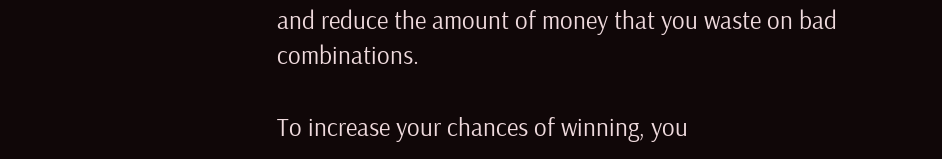and reduce the amount of money that you waste on bad combinations.

To increase your chances of winning, you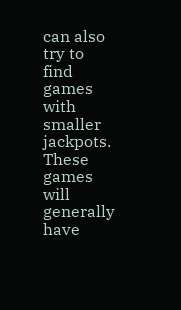can also try to find games with smaller jackpots. These games will generally have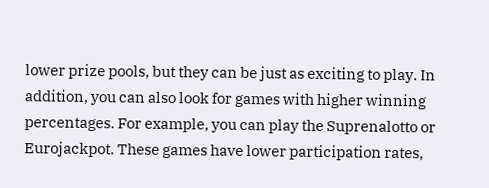lower prize pools, but they can be just as exciting to play. In addition, you can also look for games with higher winning percentages. For example, you can play the Suprenalotto or Eurojackpot. These games have lower participation rates,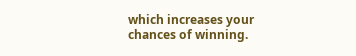which increases your chances of winning.